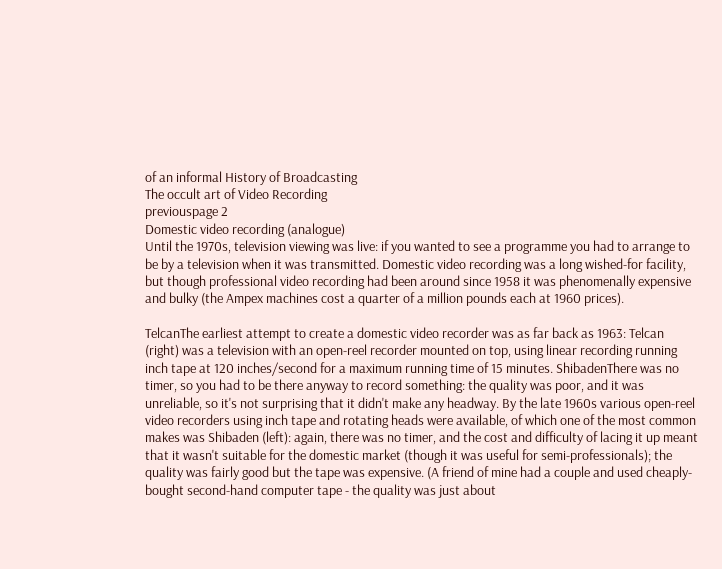of an informal History of Broadcasting
The occult art of Video Recording
previouspage 2
Domestic video recording (analogue)
Until the 1970s, television viewing was live: if you wanted to see a programme you had to arrange to be by a television when it was transmitted. Domestic video recording was a long wished-for facility, but though professional video recording had been around since 1958 it was phenomenally expensive and bulky (the Ampex machines cost a quarter of a million pounds each at 1960 prices).

TelcanThe earliest attempt to create a domestic video recorder was as far back as 1963: Telcan (right) was a television with an open-reel recorder mounted on top, using linear recording running inch tape at 120 inches/second for a maximum running time of 15 minutes. ShibadenThere was no timer, so you had to be there anyway to record something: the quality was poor, and it was unreliable, so it's not surprising that it didn't make any headway. By the late 1960s various open-reel video recorders using inch tape and rotating heads were available, of which one of the most common makes was Shibaden (left): again, there was no timer, and the cost and difficulty of lacing it up meant that it wasn't suitable for the domestic market (though it was useful for semi-professionals); the quality was fairly good but the tape was expensive. (A friend of mine had a couple and used cheaply-bought second-hand computer tape - the quality was just about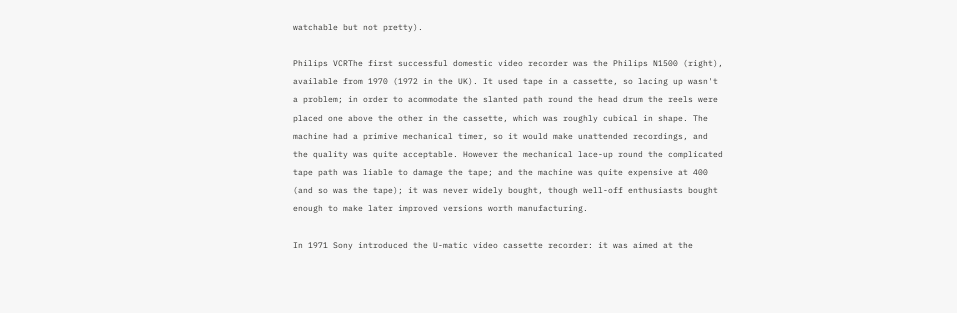watchable but not pretty).

Philips VCRThe first successful domestic video recorder was the Philips N1500 (right), available from 1970 (1972 in the UK). It used tape in a cassette, so lacing up wasn't a problem; in order to acommodate the slanted path round the head drum the reels were placed one above the other in the cassette, which was roughly cubical in shape. The machine had a primive mechanical timer, so it would make unattended recordings, and the quality was quite acceptable. However the mechanical lace-up round the complicated tape path was liable to damage the tape; and the machine was quite expensive at 400 (and so was the tape); it was never widely bought, though well-off enthusiasts bought enough to make later improved versions worth manufacturing.

In 1971 Sony introduced the U-matic video cassette recorder: it was aimed at the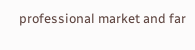professional market and far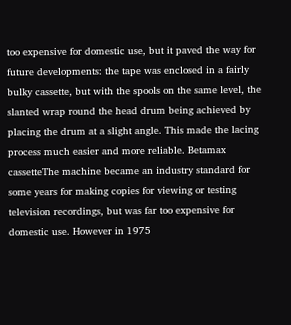too expensive for domestic use, but it paved the way for future developments: the tape was enclosed in a fairly bulky cassette, but with the spools on the same level, the slanted wrap round the head drum being achieved by placing the drum at a slight angle. This made the lacing process much easier and more reliable. Betamax cassetteThe machine became an industry standard for some years for making copies for viewing or testing television recordings, but was far too expensive for domestic use. However in 1975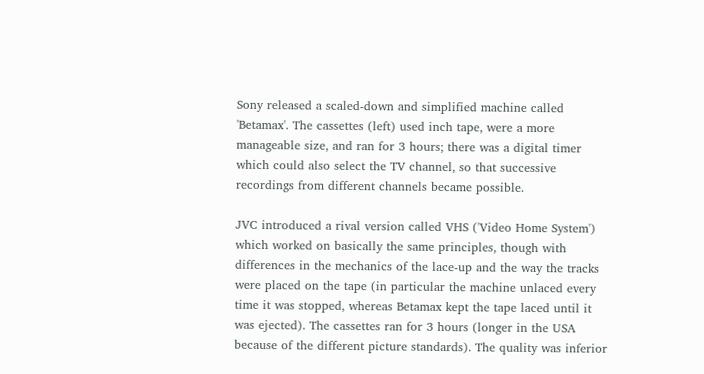Sony released a scaled-down and simplified machine called 'Betamax'. The cassettes (left) used inch tape, were a more manageable size, and ran for 3 hours; there was a digital timer which could also select the TV channel, so that successive recordings from different channels became possible.

JVC introduced a rival version called VHS ('Video Home System') which worked on basically the same principles, though with differences in the mechanics of the lace-up and the way the tracks were placed on the tape (in particular the machine unlaced every time it was stopped, whereas Betamax kept the tape laced until it was ejected). The cassettes ran for 3 hours (longer in the USA because of the different picture standards). The quality was inferior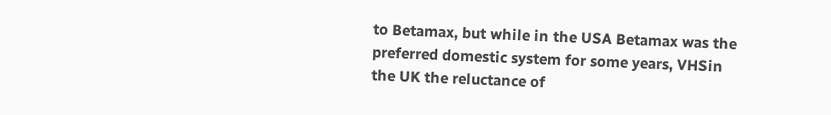to Betamax, but while in the USA Betamax was the preferred domestic system for some years, VHSin the UK the reluctance of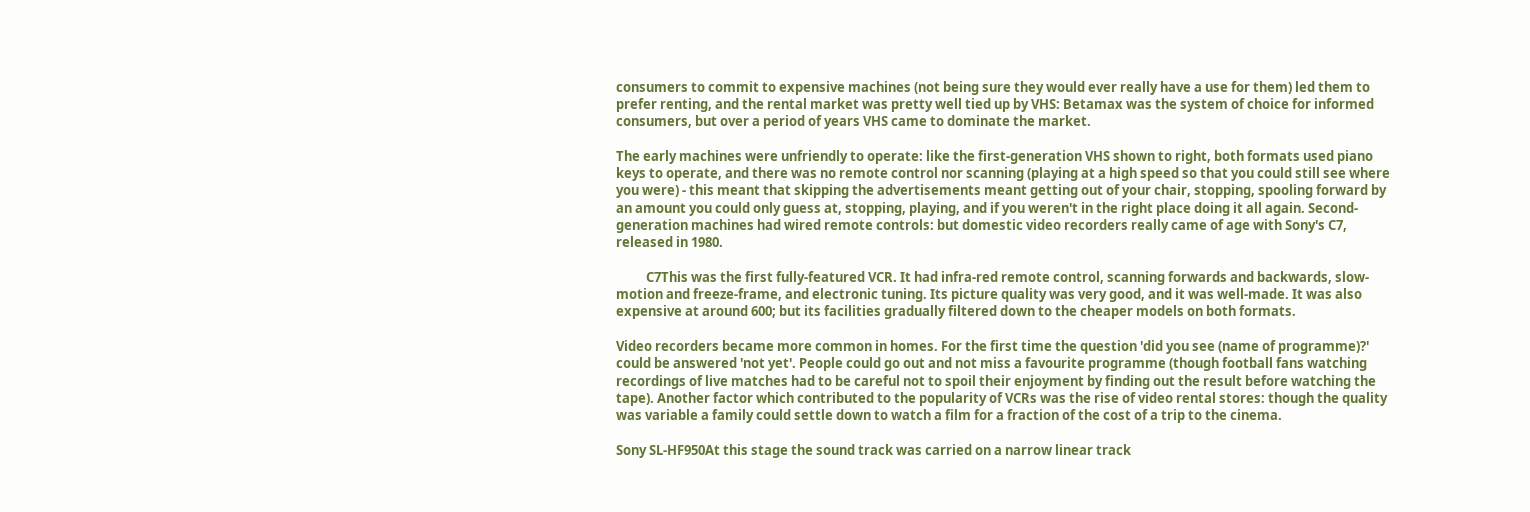consumers to commit to expensive machines (not being sure they would ever really have a use for them) led them to prefer renting, and the rental market was pretty well tied up by VHS: Betamax was the system of choice for informed consumers, but over a period of years VHS came to dominate the market.

The early machines were unfriendly to operate: like the first-generation VHS shown to right, both formats used piano keys to operate, and there was no remote control nor scanning (playing at a high speed so that you could still see where you were) - this meant that skipping the advertisements meant getting out of your chair, stopping, spooling forward by an amount you could only guess at, stopping, playing, and if you weren't in the right place doing it all again. Second-generation machines had wired remote controls: but domestic video recorders really came of age with Sony's C7, released in 1980.

          C7This was the first fully-featured VCR. It had infra-red remote control, scanning forwards and backwards, slow-motion and freeze-frame, and electronic tuning. Its picture quality was very good, and it was well-made. It was also expensive at around 600; but its facilities gradually filtered down to the cheaper models on both formats.

Video recorders became more common in homes. For the first time the question 'did you see (name of programme)?' could be answered 'not yet'. People could go out and not miss a favourite programme (though football fans watching recordings of live matches had to be careful not to spoil their enjoyment by finding out the result before watching the tape). Another factor which contributed to the popularity of VCRs was the rise of video rental stores: though the quality was variable a family could settle down to watch a film for a fraction of the cost of a trip to the cinema.

Sony SL-HF950At this stage the sound track was carried on a narrow linear track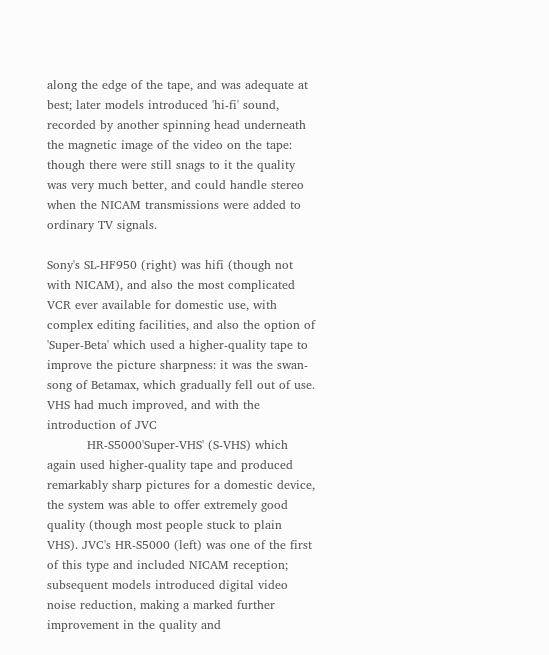along the edge of the tape, and was adequate at best; later models introduced 'hi-fi' sound, recorded by another spinning head underneath the magnetic image of the video on the tape: though there were still snags to it the quality was very much better, and could handle stereo when the NICAM transmissions were added to ordinary TV signals.

Sony's SL-HF950 (right) was hifi (though not with NICAM), and also the most complicated VCR ever available for domestic use, with complex editing facilities, and also the option of 'Super-Beta' which used a higher-quality tape to improve the picture sharpness: it was the swan-song of Betamax, which gradually fell out of use. VHS had much improved, and with the introduction of JVC
          HR-S5000'Super-VHS' (S-VHS) which again used higher-quality tape and produced remarkably sharp pictures for a domestic device, the system was able to offer extremely good quality (though most people stuck to plain VHS). JVC's HR-S5000 (left) was one of the first of this type and included NICAM reception; subsequent models introduced digital video noise reduction, making a marked further improvement in the quality and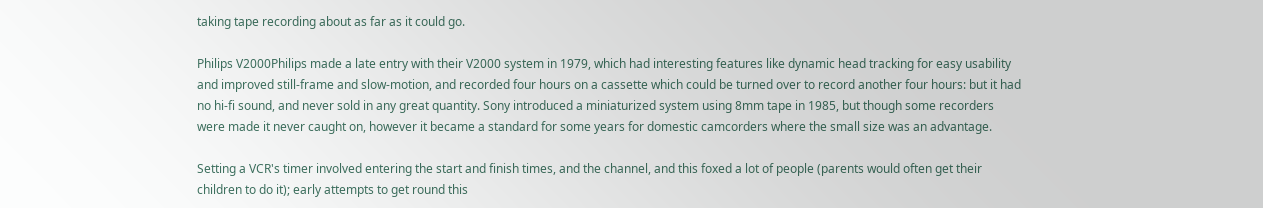taking tape recording about as far as it could go.

Philips V2000Philips made a late entry with their V2000 system in 1979, which had interesting features like dynamic head tracking for easy usability and improved still-frame and slow-motion, and recorded four hours on a cassette which could be turned over to record another four hours: but it had no hi-fi sound, and never sold in any great quantity. Sony introduced a miniaturized system using 8mm tape in 1985, but though some recorders were made it never caught on, however it became a standard for some years for domestic camcorders where the small size was an advantage.

Setting a VCR's timer involved entering the start and finish times, and the channel, and this foxed a lot of people (parents would often get their children to do it); early attempts to get round this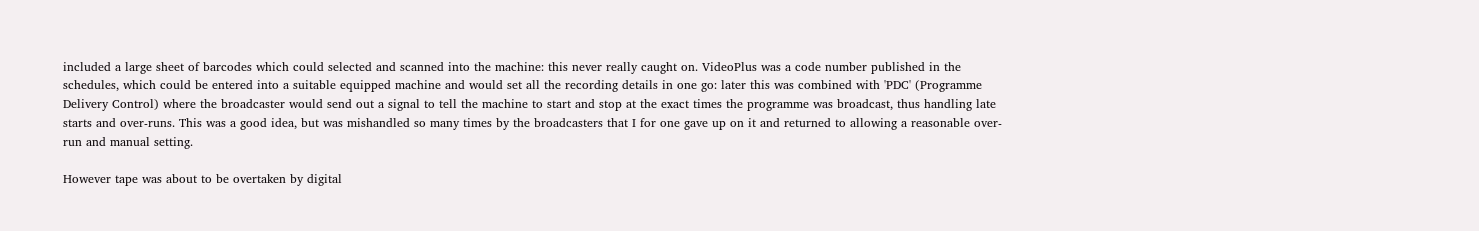included a large sheet of barcodes which could selected and scanned into the machine: this never really caught on. VideoPlus was a code number published in the schedules, which could be entered into a suitable equipped machine and would set all the recording details in one go: later this was combined with 'PDC' (Programme Delivery Control) where the broadcaster would send out a signal to tell the machine to start and stop at the exact times the programme was broadcast, thus handling late starts and over-runs. This was a good idea, but was mishandled so many times by the broadcasters that I for one gave up on it and returned to allowing a reasonable over-run and manual setting.

However tape was about to be overtaken by digital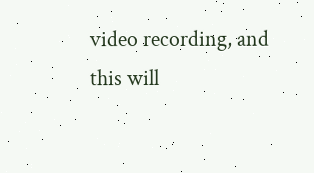video recording, and this will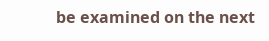be examined on the next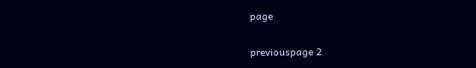page

previouspage 2